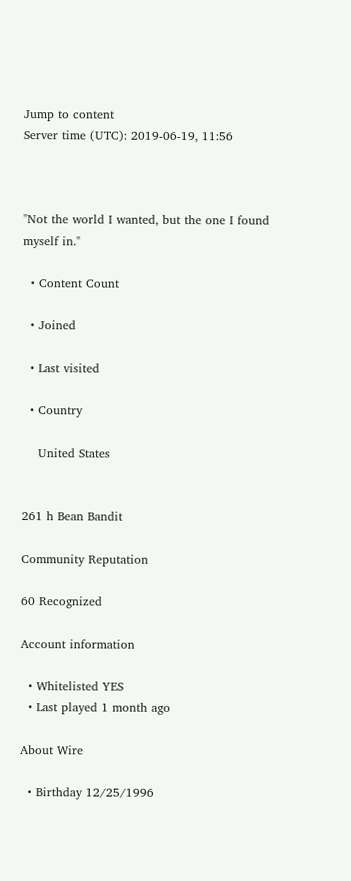Jump to content
Server time (UTC): 2019-06-19, 11:56



"Not the world I wanted, but the one I found myself in."

  • Content Count

  • Joined

  • Last visited

  • Country

    United States


261 h Bean Bandit

Community Reputation

60 Recognized

Account information

  • Whitelisted YES
  • Last played 1 month ago

About Wire

  • Birthday 12/25/1996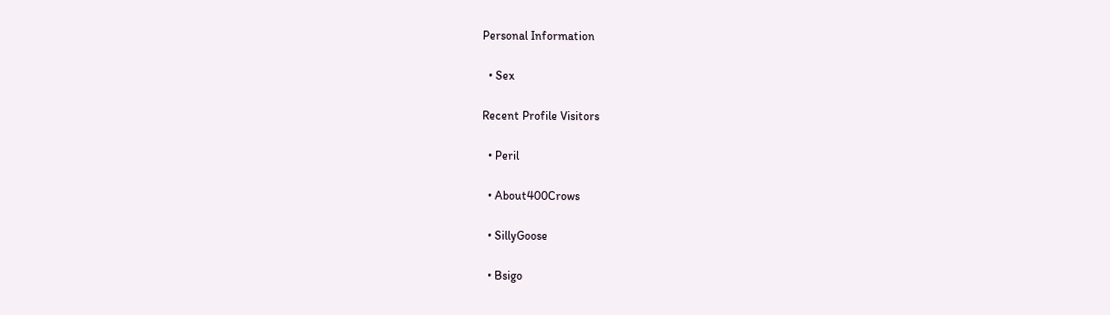Personal Information

  • Sex

Recent Profile Visitors

  • Peril

  • About400Crows

  • SillyGoose

  • Bsigo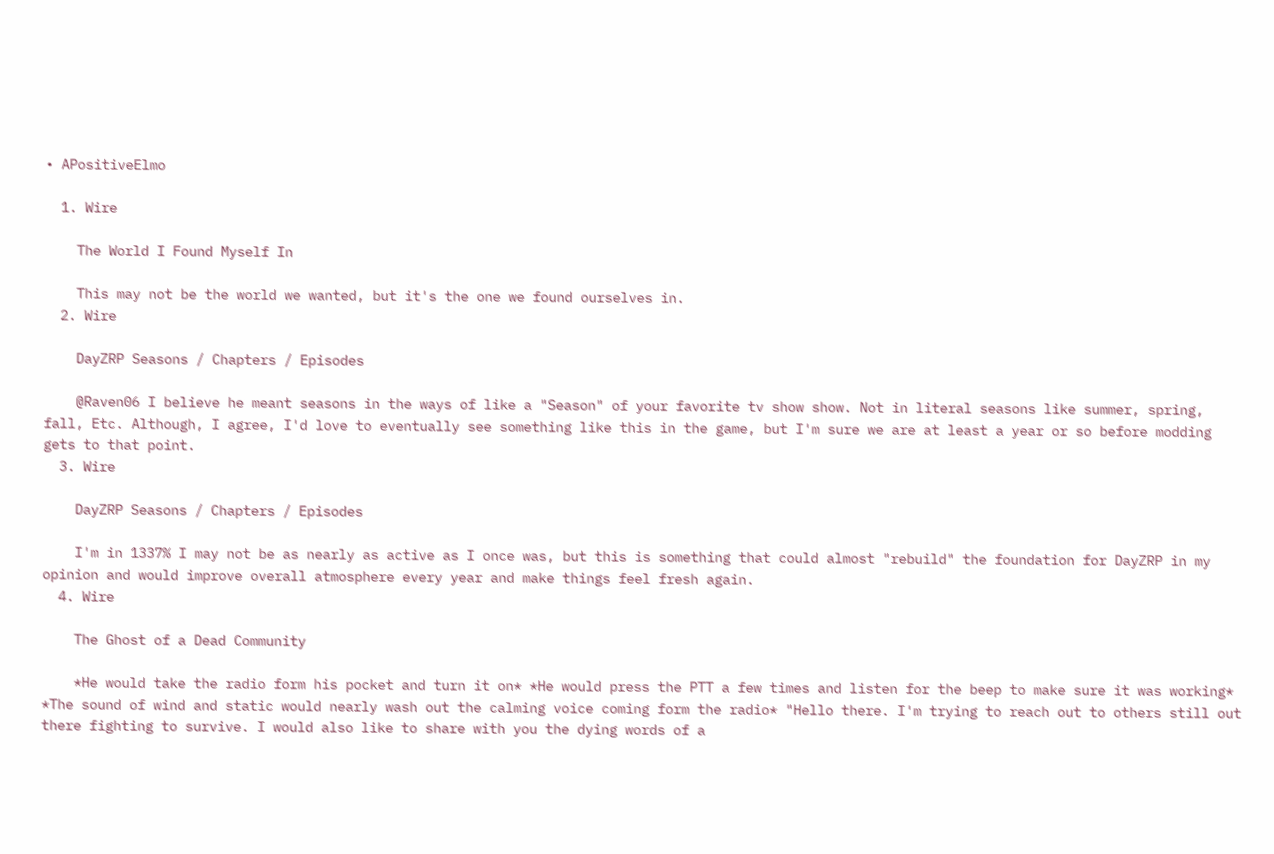• APositiveElmo

  1. Wire

    The World I Found Myself In

    This may not be the world we wanted, but it's the one we found ourselves in.
  2. Wire

    DayZRP Seasons / Chapters / Episodes

    @Raven06 I believe he meant seasons in the ways of like a "Season" of your favorite tv show show. Not in literal seasons like summer, spring, fall, Etc. Although, I agree, I'd love to eventually see something like this in the game, but I'm sure we are at least a year or so before modding gets to that point.
  3. Wire

    DayZRP Seasons / Chapters / Episodes

    I'm in 1337% I may not be as nearly as active as I once was, but this is something that could almost "rebuild" the foundation for DayZRP in my opinion and would improve overall atmosphere every year and make things feel fresh again.
  4. Wire

    The Ghost of a Dead Community

    *He would take the radio form his pocket and turn it on* *He would press the PTT a few times and listen for the beep to make sure it was working* *The sound of wind and static would nearly wash out the calming voice coming form the radio* "Hello there. I'm trying to reach out to others still out there fighting to survive. I would also like to share with you the dying words of a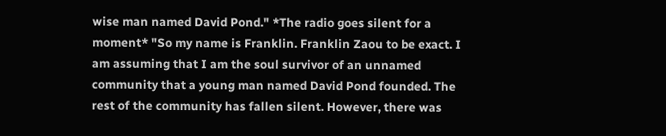wise man named David Pond." *The radio goes silent for a moment* "So my name is Franklin. Franklin Zaou to be exact. I am assuming that I am the soul survivor of an unnamed community that a young man named David Pond founded. The rest of the community has fallen silent. However, there was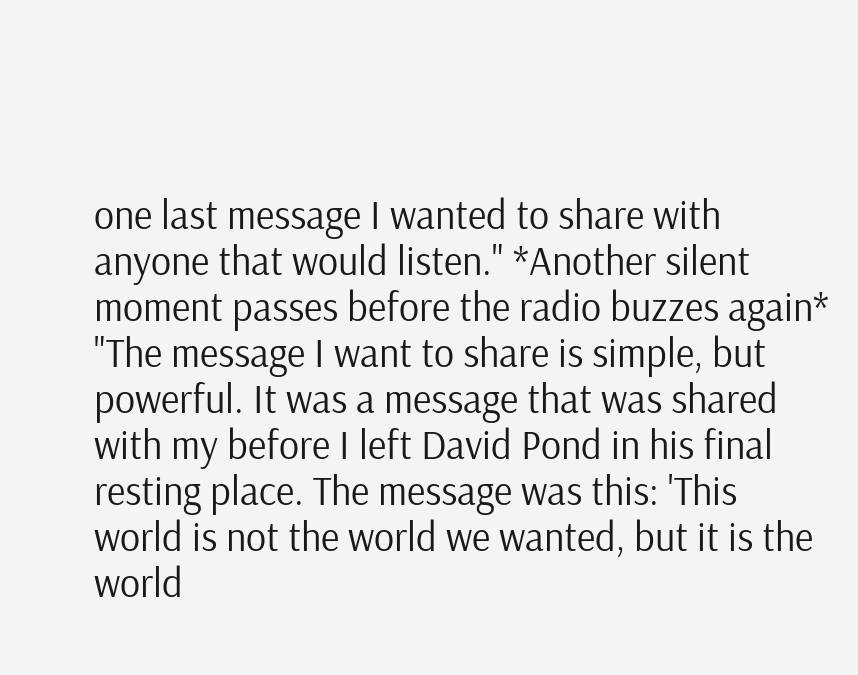one last message I wanted to share with anyone that would listen." *Another silent moment passes before the radio buzzes again* "The message I want to share is simple, but powerful. It was a message that was shared with my before I left David Pond in his final resting place. The message was this: 'This world is not the world we wanted, but it is the world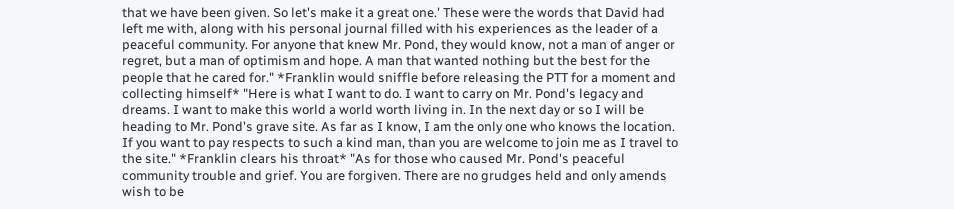that we have been given. So let's make it a great one.' These were the words that David had left me with, along with his personal journal filled with his experiences as the leader of a peaceful community. For anyone that knew Mr. Pond, they would know, not a man of anger or regret, but a man of optimism and hope. A man that wanted nothing but the best for the people that he cared for." *Franklin would sniffle before releasing the PTT for a moment and collecting himself* "Here is what I want to do. I want to carry on Mr. Pond's legacy and dreams. I want to make this world a world worth living in. In the next day or so I will be heading to Mr. Pond's grave site. As far as I know, I am the only one who knows the location. If you want to pay respects to such a kind man, than you are welcome to join me as I travel to the site." *Franklin clears his throat* "As for those who caused Mr. Pond's peaceful community trouble and grief. You are forgiven. There are no grudges held and only amends wish to be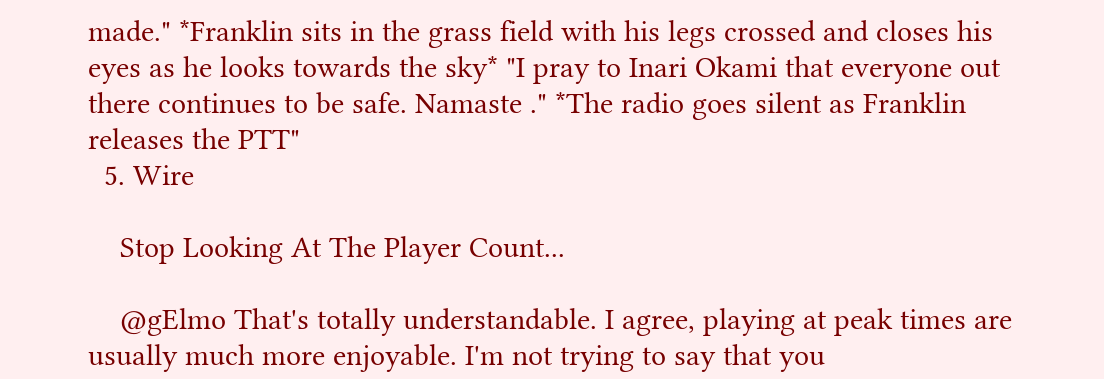made." *Franklin sits in the grass field with his legs crossed and closes his eyes as he looks towards the sky* "I pray to Inari Okami that everyone out there continues to be safe. Namaste ." *The radio goes silent as Franklin releases the PTT"
  5. Wire

    Stop Looking At The Player Count...

    @gElmo That's totally understandable. I agree, playing at peak times are usually much more enjoyable. I'm not trying to say that you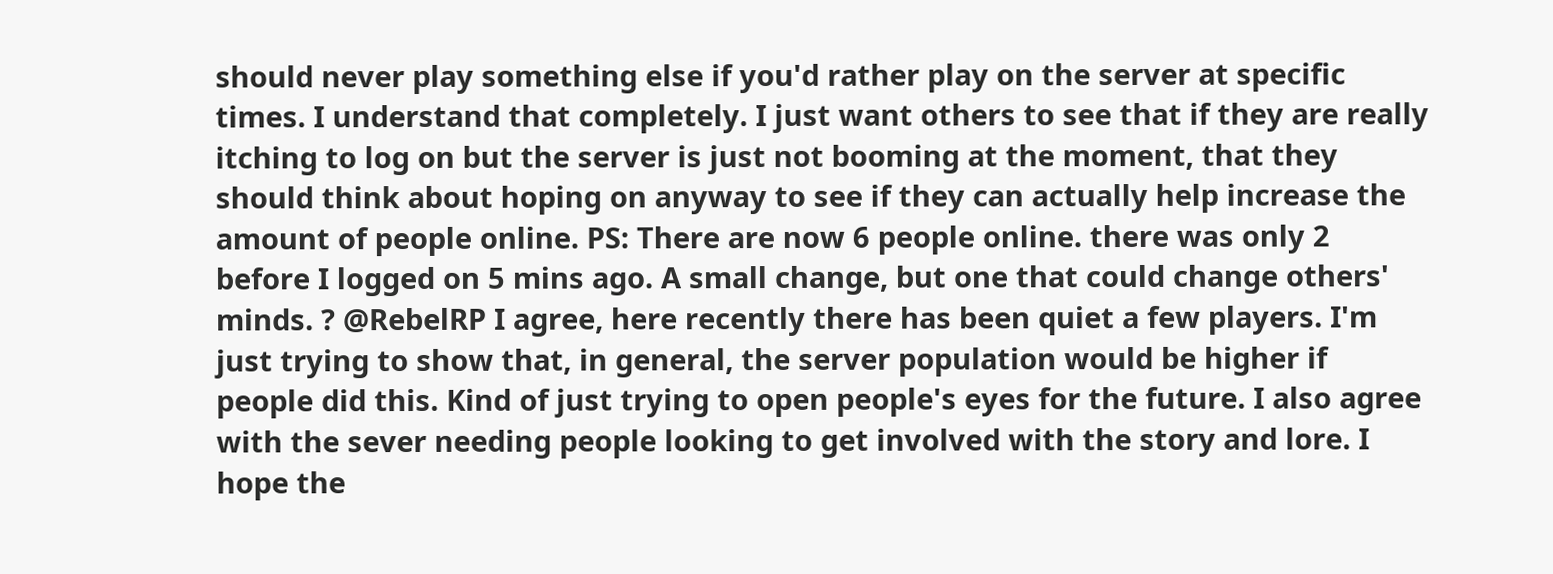should never play something else if you'd rather play on the server at specific times. I understand that completely. I just want others to see that if they are really itching to log on but the server is just not booming at the moment, that they should think about hoping on anyway to see if they can actually help increase the amount of people online. PS: There are now 6 people online. there was only 2 before I logged on 5 mins ago. A small change, but one that could change others' minds. ? @RebelRP I agree, here recently there has been quiet a few players. I'm just trying to show that, in general, the server population would be higher if people did this. Kind of just trying to open people's eyes for the future. I also agree with the sever needing people looking to get involved with the story and lore. I hope the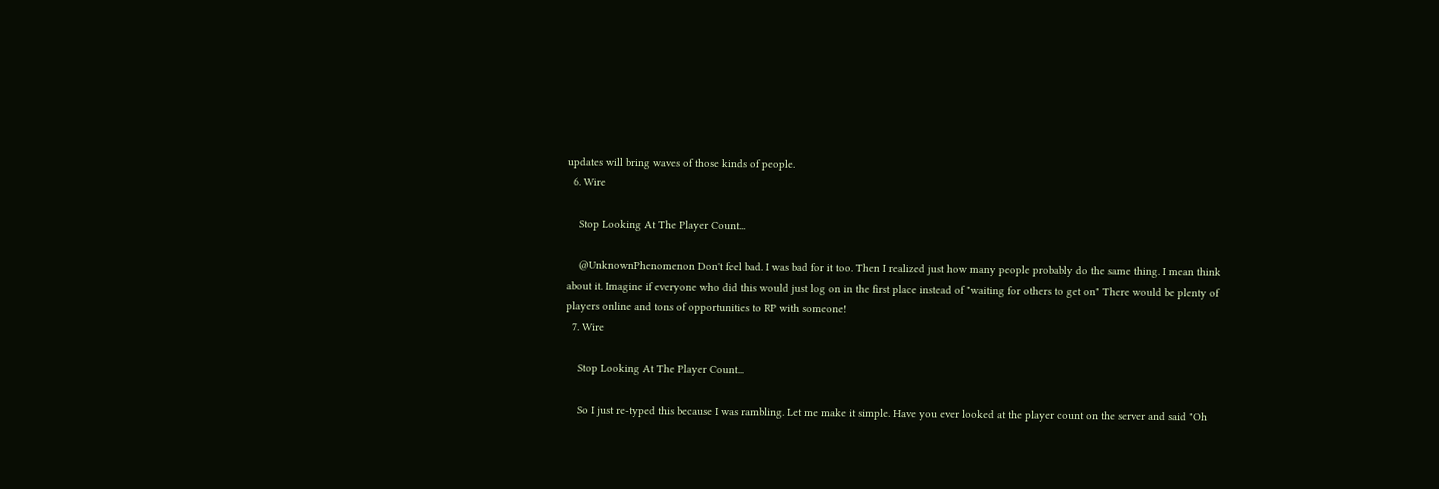updates will bring waves of those kinds of people.
  6. Wire

    Stop Looking At The Player Count...

    @UnknownPhenomenon Don't feel bad. I was bad for it too. Then I realized just how many people probably do the same thing. I mean think about it. Imagine if everyone who did this would just log on in the first place instead of "waiting for others to get on" There would be plenty of players online and tons of opportunities to RP with someone!
  7. Wire

    Stop Looking At The Player Count...

    So I just re-typed this because I was rambling. Let me make it simple. Have you ever looked at the player count on the server and said "Oh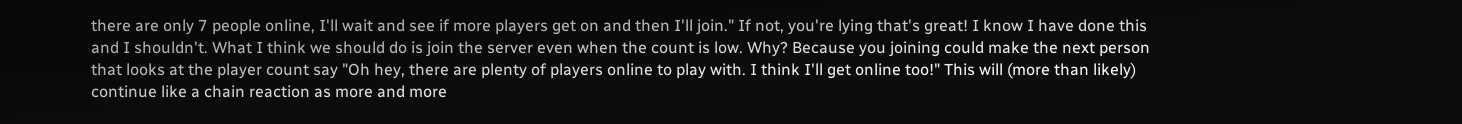there are only 7 people online, I'll wait and see if more players get on and then I'll join." If not, you're lying that's great! I know I have done this and I shouldn't. What I think we should do is join the server even when the count is low. Why? Because you joining could make the next person that looks at the player count say "Oh hey, there are plenty of players online to play with. I think I'll get online too!" This will (more than likely) continue like a chain reaction as more and more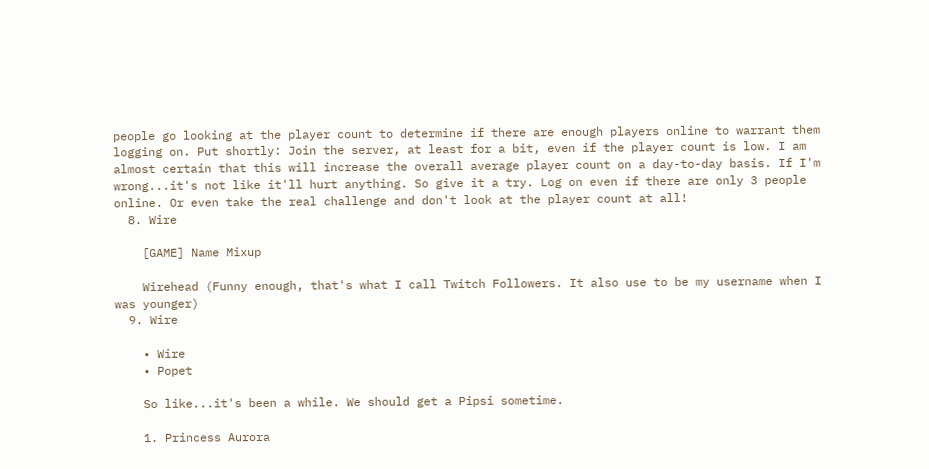people go looking at the player count to determine if there are enough players online to warrant them logging on. Put shortly: Join the server, at least for a bit, even if the player count is low. I am almost certain that this will increase the overall average player count on a day-to-day basis. If I'm wrong...it's not like it'll hurt anything. So give it a try. Log on even if there are only 3 people online. Or even take the real challenge and don't look at the player count at all!
  8. Wire

    [GAME] Name Mixup

    Wirehead (Funny enough, that's what I call Twitch Followers. It also use to be my username when I was younger)
  9. Wire

    • Wire
    • Popet

    So like...it's been a while. We should get a Pipsi sometime.

    1. Princess Aurora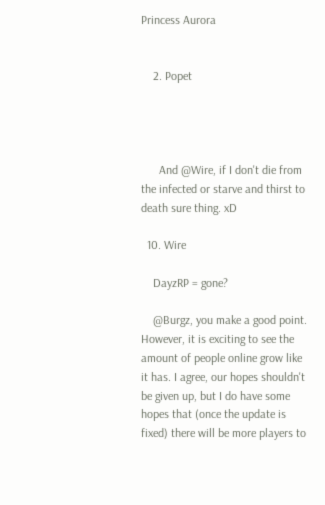Princess Aurora


    2. Popet




      And @Wire, if I don't die from the infected or starve and thirst to death sure thing. xD

  10. Wire

    DayzRP = gone?

    @Burgz, you make a good point. However, it is exciting to see the amount of people online grow like it has. I agree, our hopes shouldn't be given up, but I do have some hopes that (once the update is fixed) there will be more players to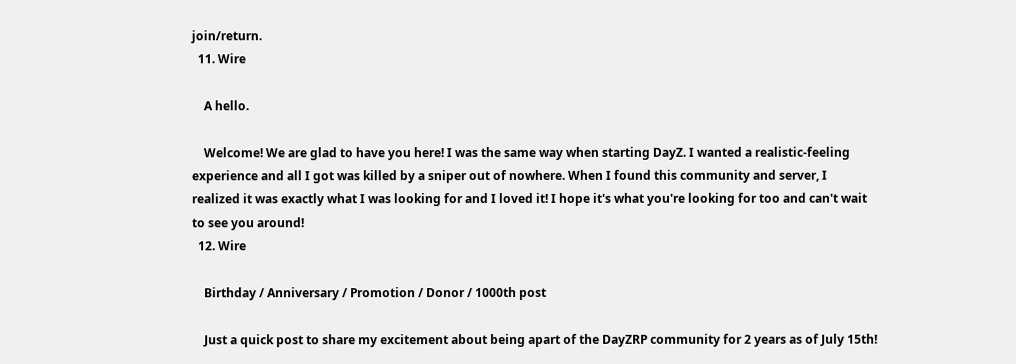join/return.
  11. Wire

    A hello.

    Welcome! We are glad to have you here! I was the same way when starting DayZ. I wanted a realistic-feeling experience and all I got was killed by a sniper out of nowhere. When I found this community and server, I realized it was exactly what I was looking for and I loved it! I hope it's what you're looking for too and can't wait to see you around!
  12. Wire

    Birthday / Anniversary / Promotion / Donor / 1000th post

    Just a quick post to share my excitement about being apart of the DayZRP community for 2 years as of July 15th!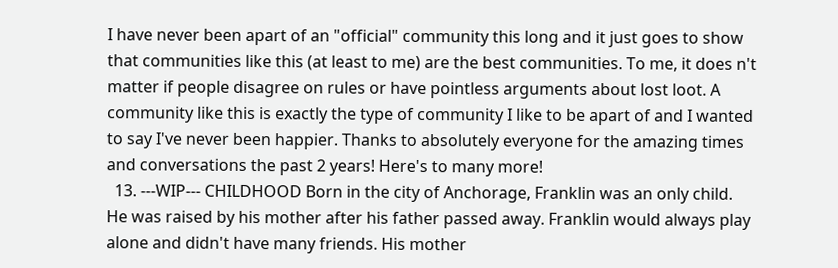I have never been apart of an "official" community this long and it just goes to show that communities like this (at least to me) are the best communities. To me, it does n't matter if people disagree on rules or have pointless arguments about lost loot. A community like this is exactly the type of community I like to be apart of and I wanted to say I've never been happier. Thanks to absolutely everyone for the amazing times and conversations the past 2 years! Here's to many more!
  13. ---WIP--- CHILDHOOD Born in the city of Anchorage, Franklin was an only child. He was raised by his mother after his father passed away. Franklin would always play alone and didn't have many friends. His mother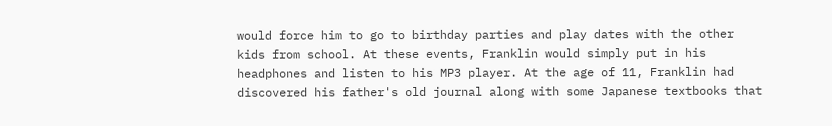would force him to go to birthday parties and play dates with the other kids from school. At these events, Franklin would simply put in his headphones and listen to his MP3 player. At the age of 11, Franklin had discovered his father's old journal along with some Japanese textbooks that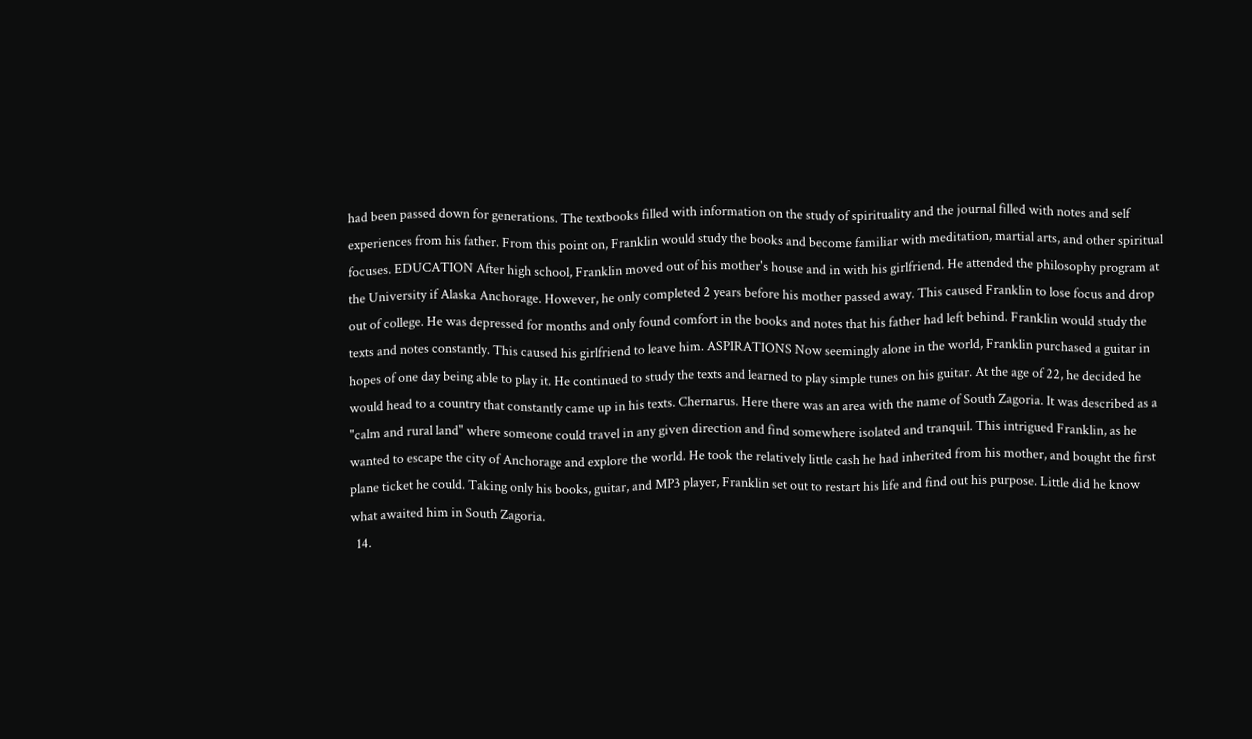had been passed down for generations. The textbooks filled with information on the study of spirituality and the journal filled with notes and self experiences from his father. From this point on, Franklin would study the books and become familiar with meditation, martial arts, and other spiritual focuses. EDUCATION After high school, Franklin moved out of his mother's house and in with his girlfriend. He attended the philosophy program at the University if Alaska Anchorage. However, he only completed 2 years before his mother passed away. This caused Franklin to lose focus and drop out of college. He was depressed for months and only found comfort in the books and notes that his father had left behind. Franklin would study the texts and notes constantly. This caused his girlfriend to leave him. ASPIRATIONS Now seemingly alone in the world, Franklin purchased a guitar in hopes of one day being able to play it. He continued to study the texts and learned to play simple tunes on his guitar. At the age of 22, he decided he would head to a country that constantly came up in his texts. Chernarus. Here there was an area with the name of South Zagoria. It was described as a "calm and rural land" where someone could travel in any given direction and find somewhere isolated and tranquil. This intrigued Franklin, as he wanted to escape the city of Anchorage and explore the world. He took the relatively little cash he had inherited from his mother, and bought the first plane ticket he could. Taking only his books, guitar, and MP3 player, Franklin set out to restart his life and find out his purpose. Little did he know what awaited him in South Zagoria.
  14.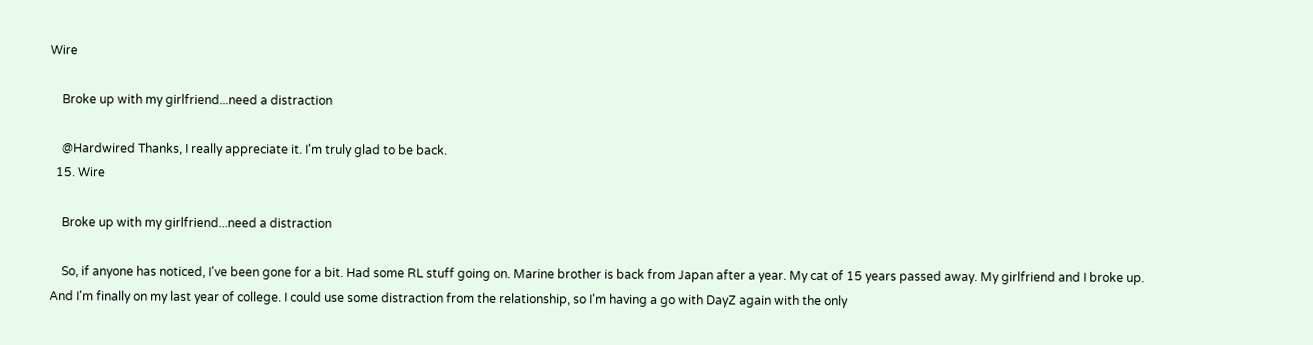Wire

    Broke up with my girlfriend...need a distraction

    @Hardwired Thanks, I really appreciate it. I'm truly glad to be back.
  15. Wire

    Broke up with my girlfriend...need a distraction

    So, if anyone has noticed, I've been gone for a bit. Had some RL stuff going on. Marine brother is back from Japan after a year. My cat of 15 years passed away. My girlfriend and I broke up. And I'm finally on my last year of college. I could use some distraction from the relationship, so I'm having a go with DayZ again with the only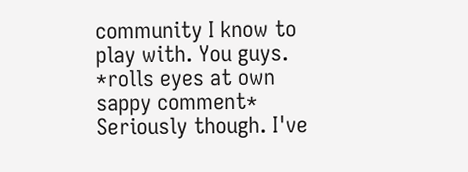community I know to play with. You guys. *rolls eyes at own sappy comment* Seriously though. I've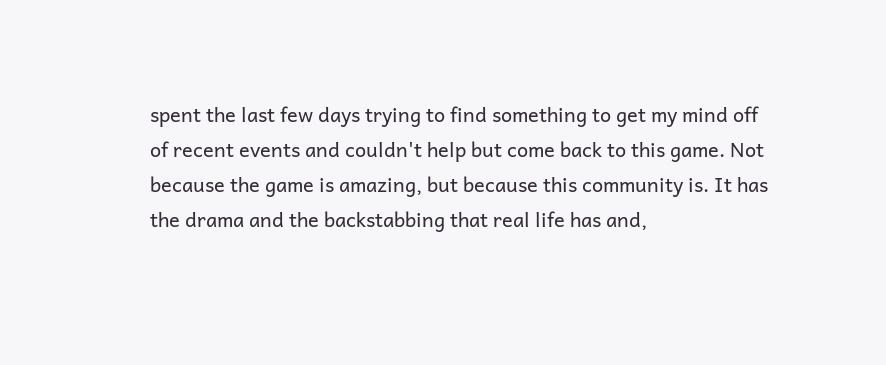spent the last few days trying to find something to get my mind off of recent events and couldn't help but come back to this game. Not because the game is amazing, but because this community is. It has the drama and the backstabbing that real life has and,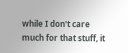while I don't care much for that stuff, it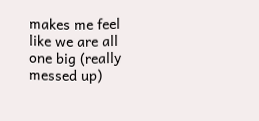makes me feel like we are all one big (really messed up)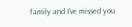family and I've missed you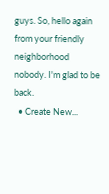guys. So, hello again from your friendly neighborhood nobody. I'm glad to be back.
  • Create New...